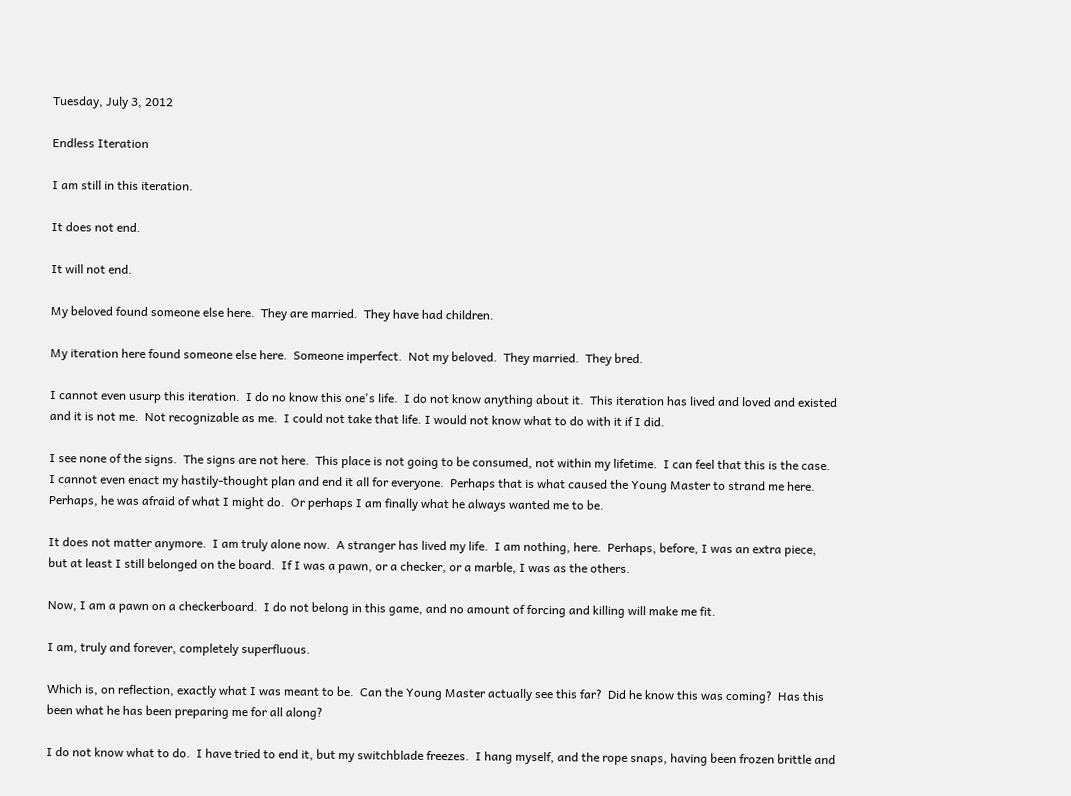Tuesday, July 3, 2012

Endless Iteration

I am still in this iteration.

It does not end.

It will not end.

My beloved found someone else here.  They are married.  They have had children.

My iteration here found someone else here.  Someone imperfect.  Not my beloved.  They married.  They bred.

I cannot even usurp this iteration.  I do no know this one's life.  I do not know anything about it.  This iteration has lived and loved and existed and it is not me.  Not recognizable as me.  I could not take that life. I would not know what to do with it if I did.

I see none of the signs.  The signs are not here.  This place is not going to be consumed, not within my lifetime.  I can feel that this is the case.  I cannot even enact my hastily-thought plan and end it all for everyone.  Perhaps that is what caused the Young Master to strand me here.  Perhaps, he was afraid of what I might do.  Or perhaps I am finally what he always wanted me to be.

It does not matter anymore.  I am truly alone now.  A stranger has lived my life.  I am nothing, here.  Perhaps, before, I was an extra piece, but at least I still belonged on the board.  If I was a pawn, or a checker, or a marble, I was as the others.

Now, I am a pawn on a checkerboard.  I do not belong in this game, and no amount of forcing and killing will make me fit.

I am, truly and forever, completely superfluous.

Which is, on reflection, exactly what I was meant to be.  Can the Young Master actually see this far?  Did he know this was coming?  Has this been what he has been preparing me for all along?

I do not know what to do.  I have tried to end it, but my switchblade freezes.  I hang myself, and the rope snaps, having been frozen brittle and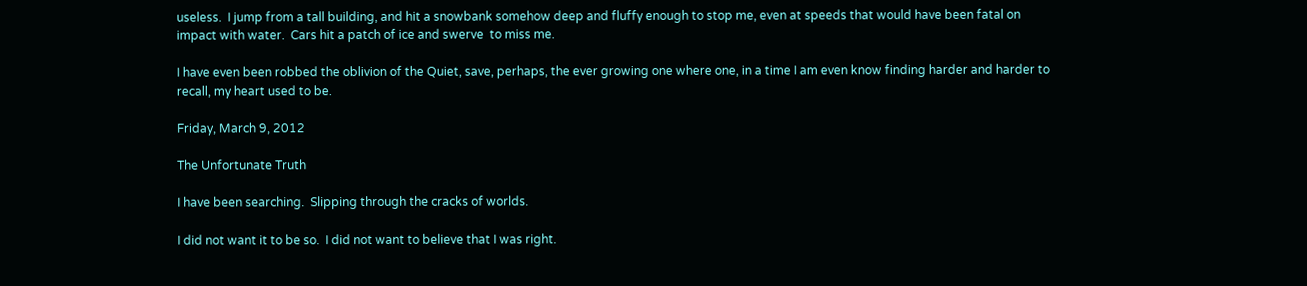useless.  I jump from a tall building, and hit a snowbank somehow deep and fluffy enough to stop me, even at speeds that would have been fatal on impact with water.  Cars hit a patch of ice and swerve  to miss me.

I have even been robbed the oblivion of the Quiet, save, perhaps, the ever growing one where one, in a time I am even know finding harder and harder to recall, my heart used to be.

Friday, March 9, 2012

The Unfortunate Truth

I have been searching.  Slipping through the cracks of worlds.

I did not want it to be so.  I did not want to believe that I was right.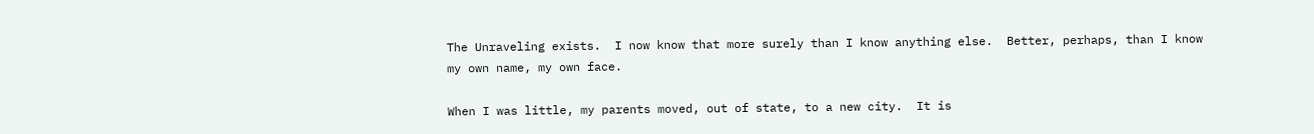The Unraveling exists.  I now know that more surely than I know anything else.  Better, perhaps, than I know my own name, my own face.

When I was little, my parents moved, out of state, to a new city.  It is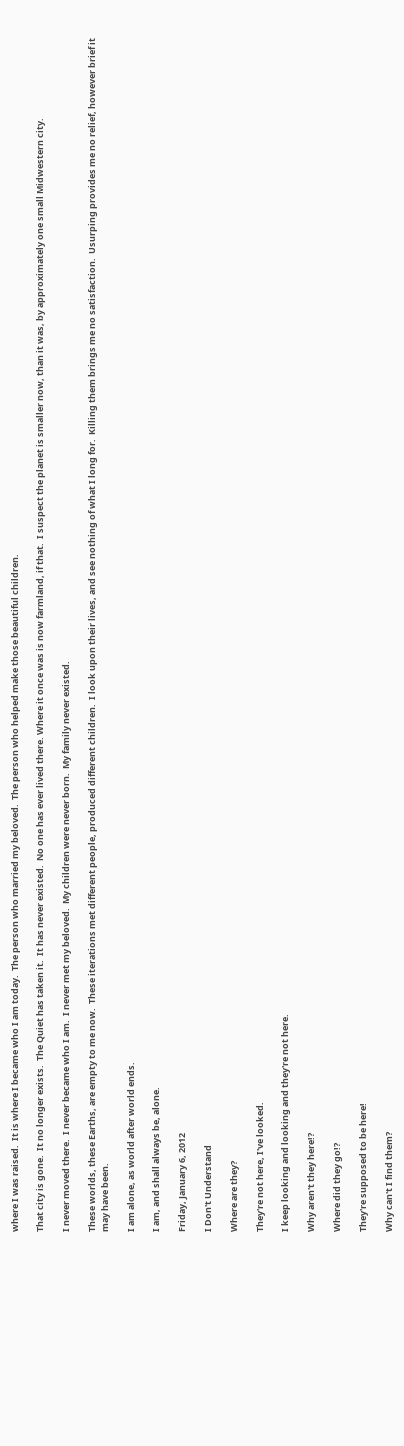where I was raised.  It is where I became who I am today.  The person who married my beloved.  The person who helped make those beautiful children.

That city is gone.  It no longer exists.  The Quiet has taken it.  It has never existed.  No one has ever lived there. Where it once was is now farmland, if that.  I suspect the planet is smaller now, than it was, by approximately one small Midwestern city.

I never moved there.  I never became who I am.  I never met my beloved.  My children were never born.  My family never existed.

These worlds, these Earths, are empty to me now.  These iterations met different people, produced different children.  I look upon their lives, and see nothing of what I long for.  Killing them brings me no satisfaction.  Usurping provides me no relief, however brief it may have been.

I am alone, as world after world ends.

I am, and shall always be, alone.

Friday, January 6, 2012

I Don't Understand

Where are they?

They're not here, I've looked.

I keep looking and looking and they're not here.

Why aren't they here!?

Where did they go!?

They're supposed to be here!

Why can't I find them?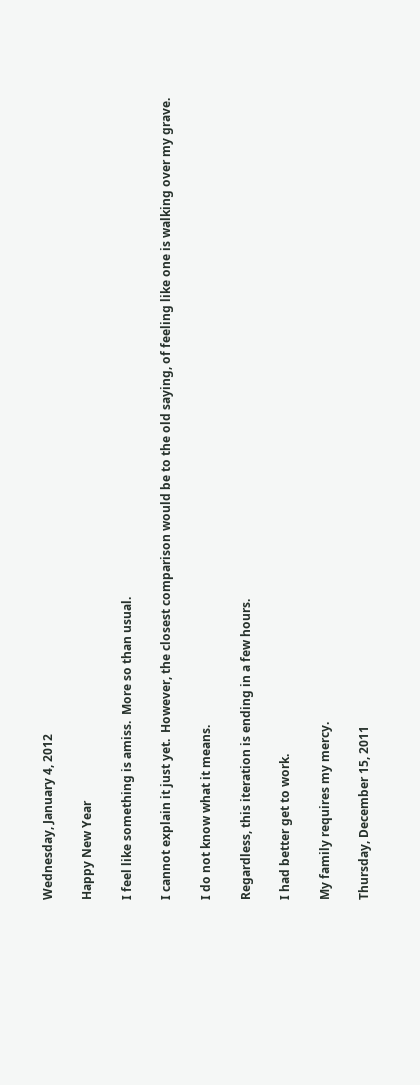Wednesday, January 4, 2012

Happy New Year

I feel like something is amiss.  More so than usual.

I cannot explain it just yet.  However, the closest comparison would be to the old saying, of feeling like one is walking over my grave.

I do not know what it means.

Regardless, this iteration is ending in a few hours.

I had better get to work.

My family requires my mercy.

Thursday, December 15, 2011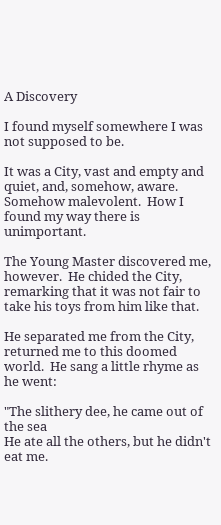A Discovery

I found myself somewhere I was not supposed to be.

It was a City, vast and empty and quiet, and, somehow, aware.  Somehow malevolent.  How I found my way there is unimportant.

The Young Master discovered me, however.  He chided the City, remarking that it was not fair to take his toys from him like that.

He separated me from the City, returned me to this doomed world.  He sang a little rhyme as he went:

"The slithery dee, he came out of the sea
He ate all the others, but he didn't eat me.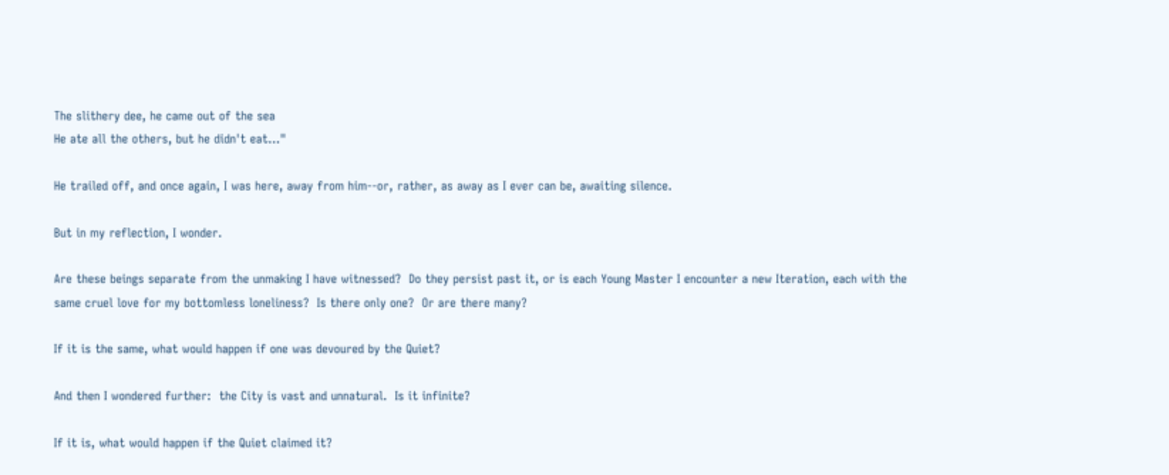The slithery dee, he came out of the sea
He ate all the others, but he didn't eat..."

He trailed off, and once again, I was here, away from him--or, rather, as away as I ever can be, awaiting silence.

But in my reflection, I wonder.

Are these beings separate from the unmaking I have witnessed?  Do they persist past it, or is each Young Master I encounter a new Iteration, each with the same cruel love for my bottomless loneliness?  Is there only one?  Or are there many?

If it is the same, what would happen if one was devoured by the Quiet?

And then I wondered further:  the City is vast and unnatural.  Is it infinite?

If it is, what would happen if the Quiet claimed it?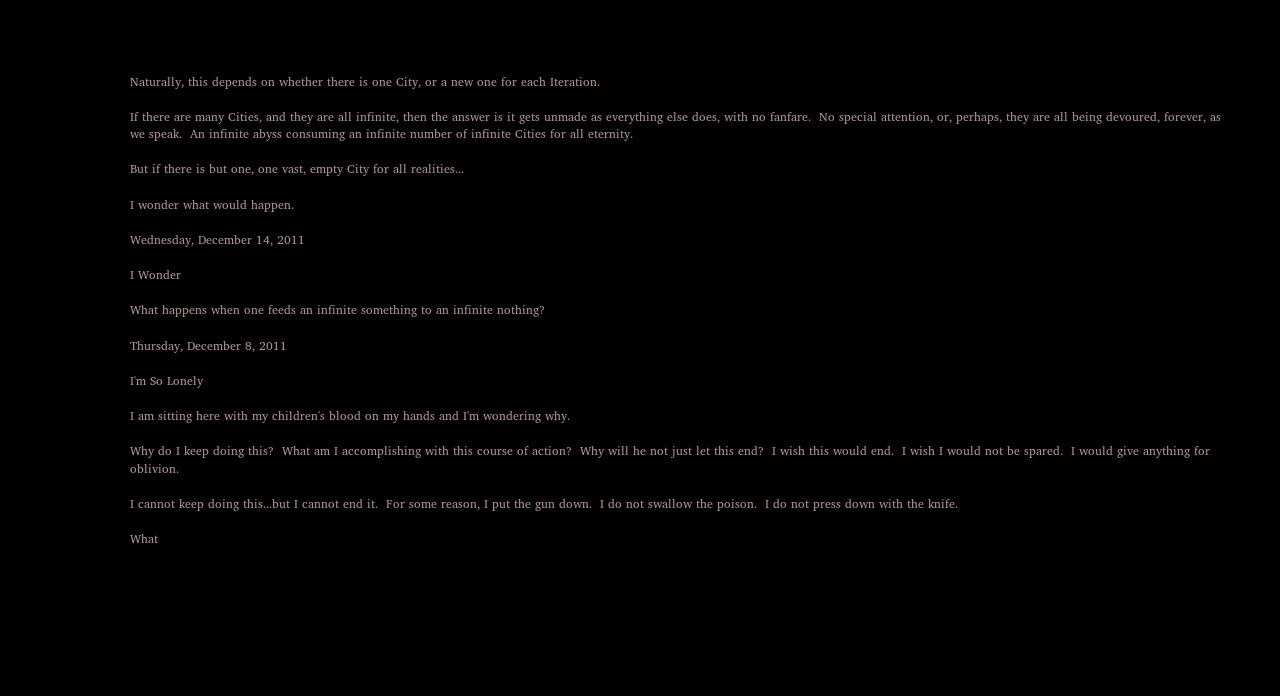Naturally, this depends on whether there is one City, or a new one for each Iteration.

If there are many Cities, and they are all infinite, then the answer is it gets unmade as everything else does, with no fanfare.  No special attention, or, perhaps, they are all being devoured, forever, as we speak.  An infinite abyss consuming an infinite number of infinite Cities for all eternity.

But if there is but one, one vast, empty City for all realities...

I wonder what would happen.

Wednesday, December 14, 2011

I Wonder

What happens when one feeds an infinite something to an infinite nothing?

Thursday, December 8, 2011

I'm So Lonely

I am sitting here with my children's blood on my hands and I'm wondering why.

Why do I keep doing this?  What am I accomplishing with this course of action?  Why will he not just let this end?  I wish this would end.  I wish I would not be spared.  I would give anything for oblivion.

I cannot keep doing this...but I cannot end it.  For some reason, I put the gun down.  I do not swallow the poison.  I do not press down with the knife.

What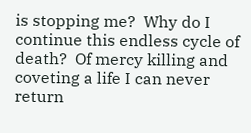is stopping me?  Why do I continue this endless cycle of death?  Of mercy killing and coveting a life I can never return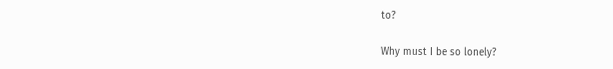to?

Why must I be so lonely?